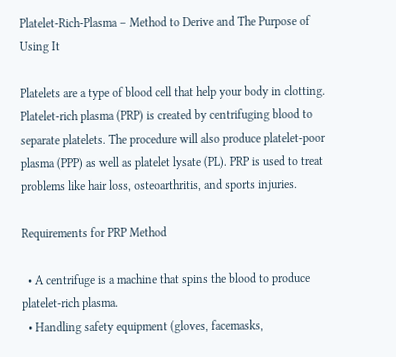Platelet-Rich-Plasma – Method to Derive and The Purpose of Using It

Platelets are a type of blood cell that help your body in clotting. Platelet-rich plasma (PRP) is created by centrifuging blood to separate platelets. The procedure will also produce platelet-poor plasma (PPP) as well as platelet lysate (PL). PRP is used to treat problems like hair loss, osteoarthritis, and sports injuries.

Requirements for PRP Method

  • A centrifuge is a machine that spins the blood to produce platelet-rich plasma.
  • Handling safety equipment (gloves, facemasks,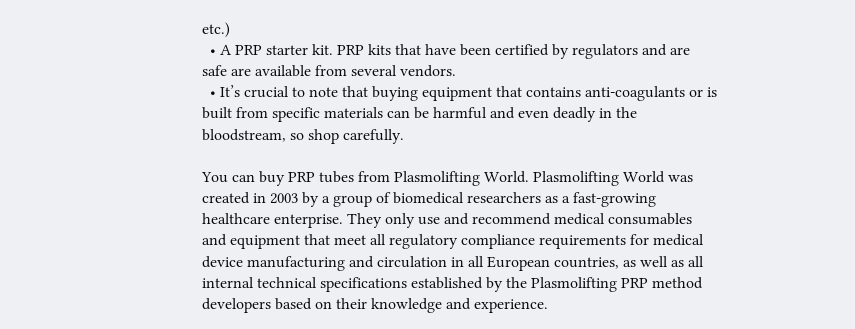etc.)
  • A PRP starter kit. PRP kits that have been certified by regulators and are safe are available from several vendors.
  • It’s crucial to note that buying equipment that contains anti-coagulants or is built from specific materials can be harmful and even deadly in the bloodstream, so shop carefully.

You can buy PRP tubes from Plasmolifting World. Plasmolifting World was created in 2003 by a group of biomedical researchers as a fast-growing healthcare enterprise. They only use and recommend medical consumables and equipment that meet all regulatory compliance requirements for medical device manufacturing and circulation in all European countries, as well as all internal technical specifications established by the Plasmolifting PRP method developers based on their knowledge and experience.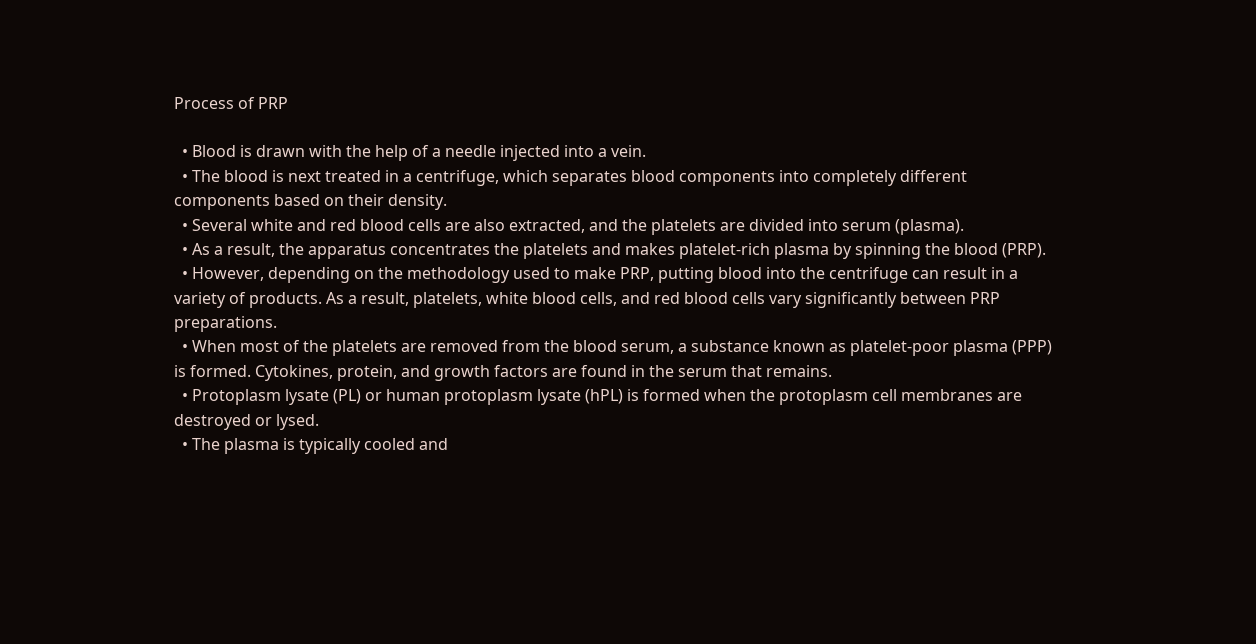Process of PRP

  • Blood is drawn with the help of a needle injected into a vein.
  • The blood is next treated in a centrifuge, which separates blood components into completely different components based on their density.
  • Several white and red blood cells are also extracted, and the platelets are divided into serum (plasma).
  • As a result, the apparatus concentrates the platelets and makes platelet-rich plasma by spinning the blood (PRP).
  • However, depending on the methodology used to make PRP, putting blood into the centrifuge can result in a variety of products. As a result, platelets, white blood cells, and red blood cells vary significantly between PRP preparations.
  • When most of the platelets are removed from the blood serum, a substance known as platelet-poor plasma (PPP) is formed. Cytokines, protein, and growth factors are found in the serum that remains.
  • Protoplasm lysate (PL) or human protoplasm lysate (hPL) is formed when the protoplasm cell membranes are destroyed or lysed.
  • The plasma is typically cooled and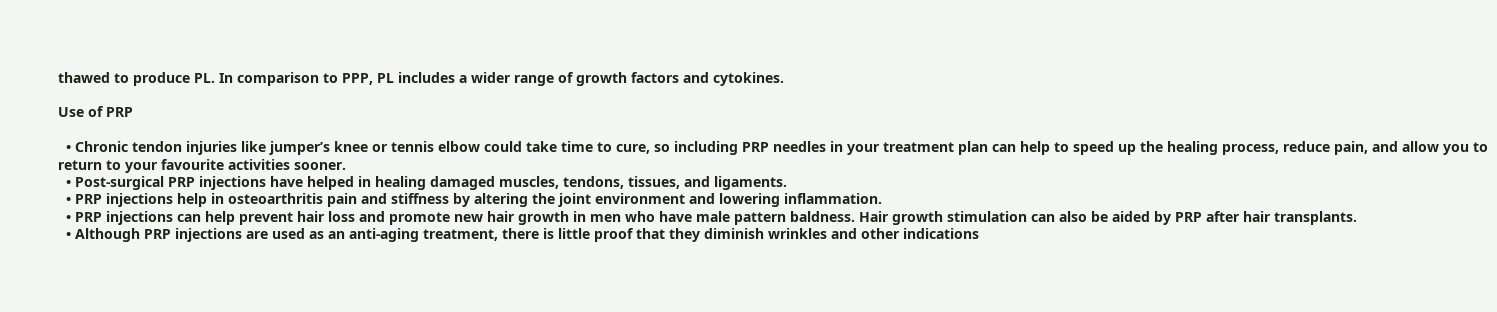thawed to produce PL. In comparison to PPP, PL includes a wider range of growth factors and cytokines.

Use of PRP

  • Chronic tendon injuries like jumper’s knee or tennis elbow could take time to cure, so including PRP needles in your treatment plan can help to speed up the healing process, reduce pain, and allow you to return to your favourite activities sooner.
  • Post-surgical PRP injections have helped in healing damaged muscles, tendons, tissues, and ligaments.
  • PRP injections help in osteoarthritis pain and stiffness by altering the joint environment and lowering inflammation.
  • PRP injections can help prevent hair loss and promote new hair growth in men who have male pattern baldness. Hair growth stimulation can also be aided by PRP after hair transplants.
  • Although PRP injections are used as an anti-aging treatment, there is little proof that they diminish wrinkles and other indications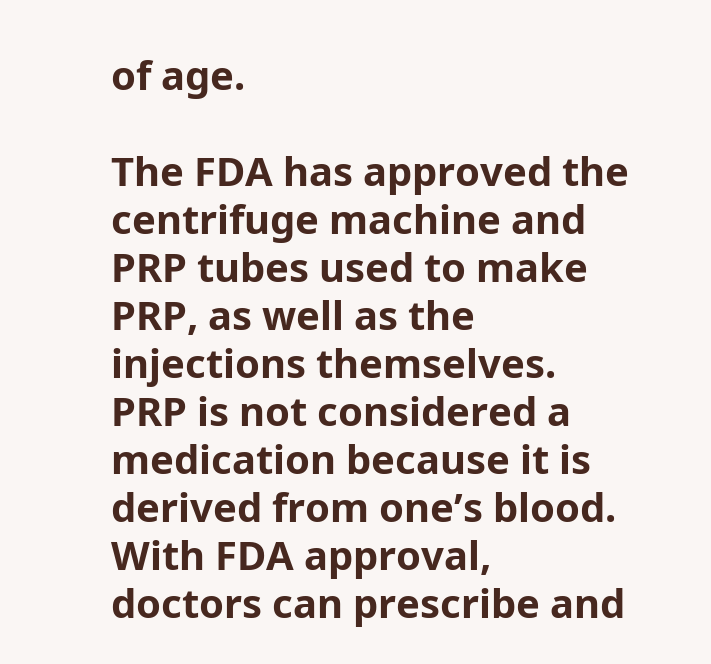of age.

The FDA has approved the centrifuge machine and PRP tubes used to make PRP, as well as the injections themselves. PRP is not considered a medication because it is derived from one’s blood. With FDA approval, doctors can prescribe and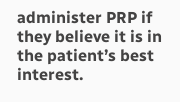administer PRP if they believe it is in the patient’s best interest.